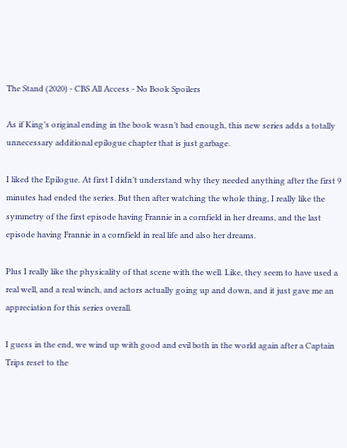The Stand (2020) - CBS All Access - No Book Spoilers

As if King’s original ending in the book wasn’t bad enough, this new series adds a totally unnecessary additional epilogue chapter that is just garbage.

I liked the Epilogue. At first I didn’t understand why they needed anything after the first 9 minutes had ended the series. But then after watching the whole thing, I really like the symmetry of the first episode having Frannie in a cornfield in her dreams, and the last episode having Frannie in a cornfield in real life and also her dreams.

Plus I really like the physicality of that scene with the well. Like, they seem to have used a real well, and a real winch, and actors actually going up and down, and it just gave me an appreciation for this series overall.

I guess in the end, we wind up with good and evil both in the world again after a Captain Trips reset to the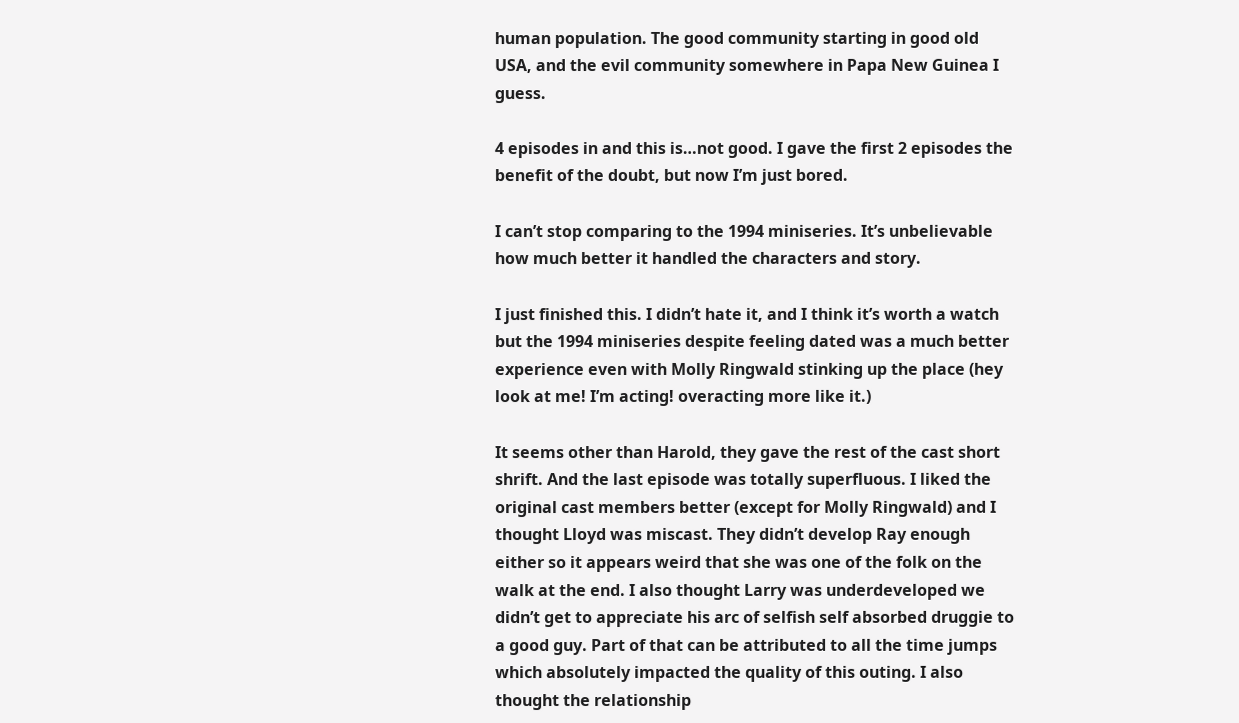human population. The good community starting in good old USA, and the evil community somewhere in Papa New Guinea I guess.

4 episodes in and this is…not good. I gave the first 2 episodes the benefit of the doubt, but now I’m just bored.

I can’t stop comparing to the 1994 miniseries. It’s unbelievable how much better it handled the characters and story.

I just finished this. I didn’t hate it, and I think it’s worth a watch but the 1994 miniseries despite feeling dated was a much better experience even with Molly Ringwald stinking up the place (hey look at me! I’m acting! overacting more like it.)

It seems other than Harold, they gave the rest of the cast short shrift. And the last episode was totally superfluous. I liked the original cast members better (except for Molly Ringwald) and I thought Lloyd was miscast. They didn’t develop Ray enough either so it appears weird that she was one of the folk on the walk at the end. I also thought Larry was underdeveloped we didn’t get to appreciate his arc of selfish self absorbed druggie to a good guy. Part of that can be attributed to all the time jumps which absolutely impacted the quality of this outing. I also thought the relationship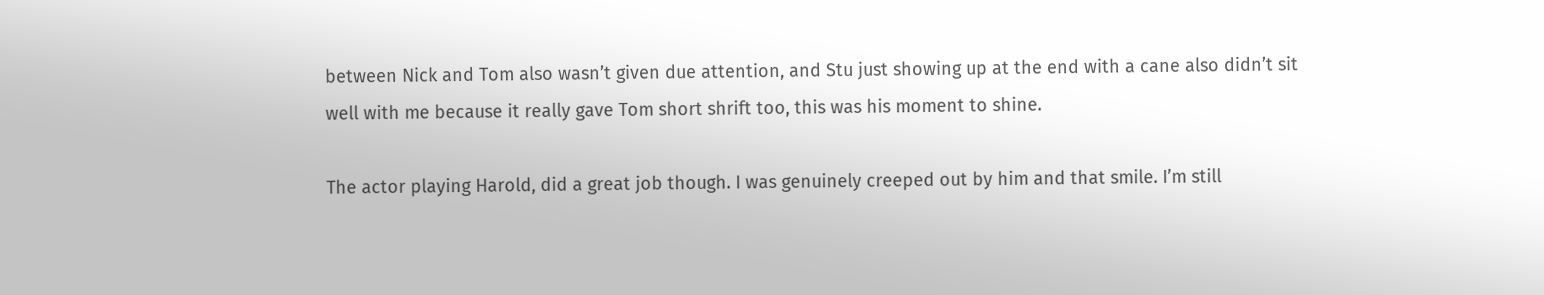between Nick and Tom also wasn’t given due attention, and Stu just showing up at the end with a cane also didn’t sit well with me because it really gave Tom short shrift too, this was his moment to shine.

The actor playing Harold, did a great job though. I was genuinely creeped out by him and that smile. I’m still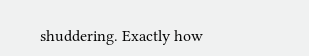shuddering. Exactly how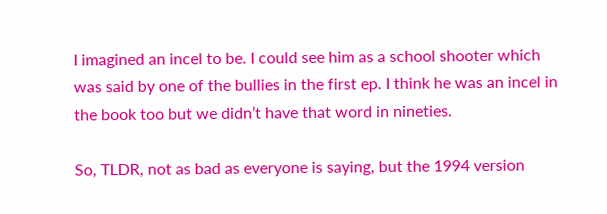I imagined an incel to be. I could see him as a school shooter which was said by one of the bullies in the first ep. I think he was an incel in the book too but we didn’t have that word in nineties.

So, TLDR, not as bad as everyone is saying, but the 1994 version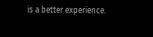is a better experience.